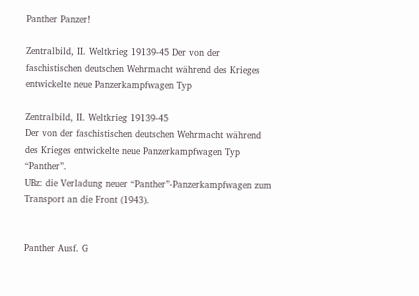Panther Panzer!

Zentralbild, II. Weltkrieg 19139-45 Der von der faschistischen deutschen Wehrmacht während des Krieges entwickelte neue Panzerkampfwagen Typ

Zentralbild, II. Weltkrieg 19139-45
Der von der faschistischen deutschen Wehrmacht während des Krieges entwickelte neue Panzerkampfwagen Typ “Panther”.
UBz: die Verladung neuer “Panther”-Panzerkampfwagen zum Transport an die Front (1943).


Panther Ausf. G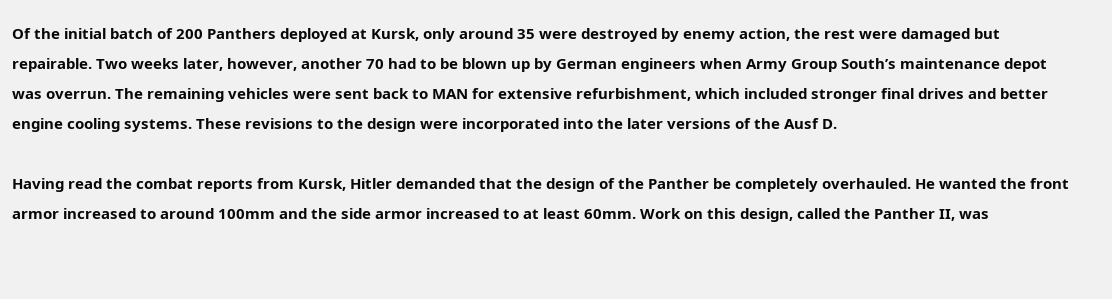Of the initial batch of 200 Panthers deployed at Kursk, only around 35 were destroyed by enemy action, the rest were damaged but repairable. Two weeks later, however, another 70 had to be blown up by German engineers when Army Group South’s maintenance depot was overrun. The remaining vehicles were sent back to MAN for extensive refurbishment, which included stronger final drives and better engine cooling systems. These revisions to the design were incorporated into the later versions of the Ausf D.

Having read the combat reports from Kursk, Hitler demanded that the design of the Panther be completely overhauled. He wanted the front armor increased to around 100mm and the side armor increased to at least 60mm. Work on this design, called the Panther II, was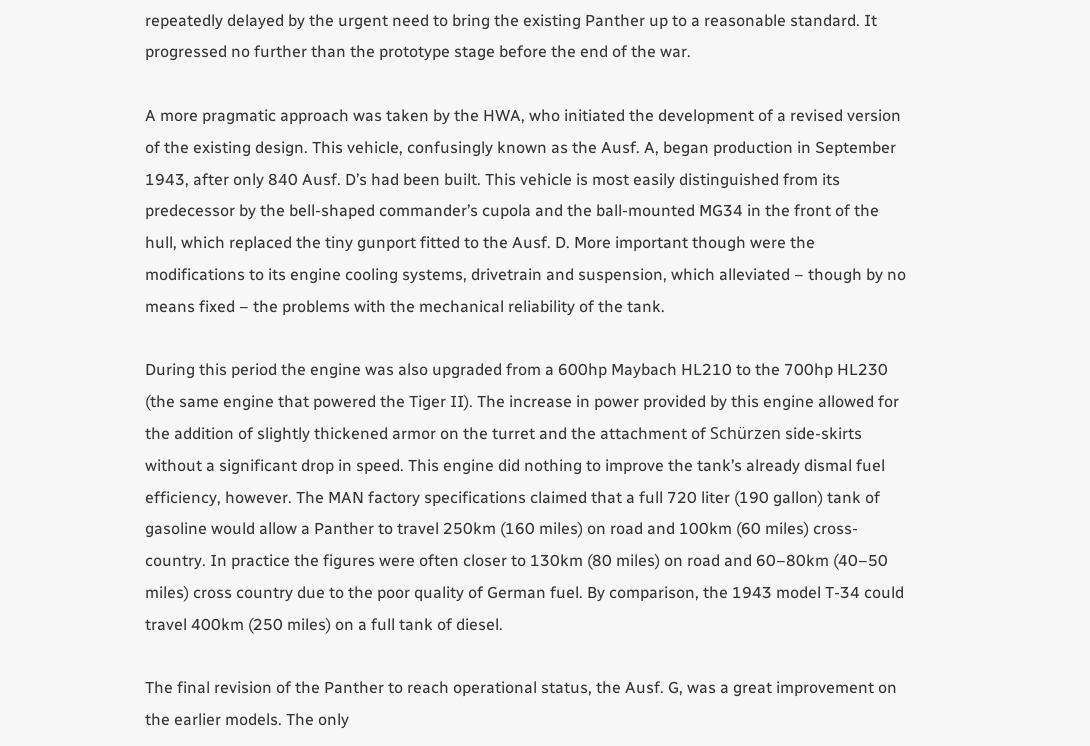repeatedly delayed by the urgent need to bring the existing Panther up to a reasonable standard. It progressed no further than the prototype stage before the end of the war.

A more pragmatic approach was taken by the HWA, who initiated the development of a revised version of the existing design. This vehicle, confusingly known as the Ausf. A, began production in September 1943, after only 840 Ausf. D’s had been built. This vehicle is most easily distinguished from its predecessor by the bell-shaped commander’s cupola and the ball-mounted MG34 in the front of the hull, which replaced the tiny gunport fitted to the Ausf. D. More important though were the modifications to its engine cooling systems, drivetrain and suspension, which alleviated – though by no means fixed – the problems with the mechanical reliability of the tank.

During this period the engine was also upgraded from a 600hp Maybach HL210 to the 700hp HL230 (the same engine that powered the Tiger II). The increase in power provided by this engine allowed for the addition of slightly thickened armor on the turret and the attachment of Schürzen side-skirts without a significant drop in speed. This engine did nothing to improve the tank’s already dismal fuel efficiency, however. The MAN factory specifications claimed that a full 720 liter (190 gallon) tank of gasoline would allow a Panther to travel 250km (160 miles) on road and 100km (60 miles) cross-country. In practice the figures were often closer to 130km (80 miles) on road and 60–80km (40–50 miles) cross country due to the poor quality of German fuel. By comparison, the 1943 model T-34 could travel 400km (250 miles) on a full tank of diesel.

The final revision of the Panther to reach operational status, the Ausf. G, was a great improvement on the earlier models. The only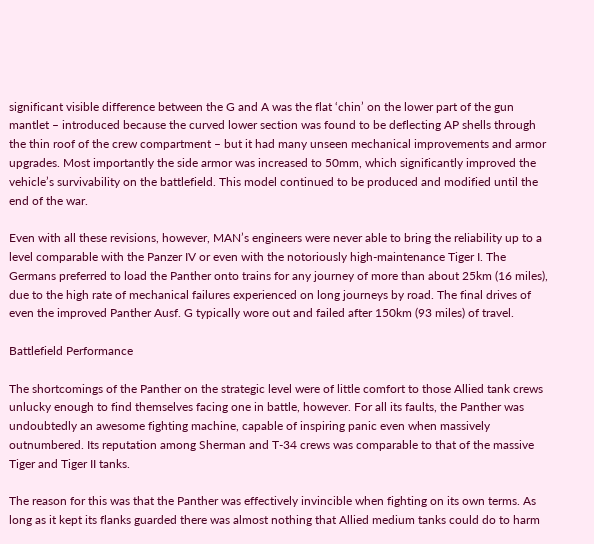significant visible difference between the G and A was the flat ‘chin’ on the lower part of the gun mantlet – introduced because the curved lower section was found to be deflecting AP shells through the thin roof of the crew compartment – but it had many unseen mechanical improvements and armor upgrades. Most importantly the side armor was increased to 50mm, which significantly improved the vehicle’s survivability on the battlefield. This model continued to be produced and modified until the end of the war.

Even with all these revisions, however, MAN’s engineers were never able to bring the reliability up to a level comparable with the Panzer IV or even with the notoriously high-maintenance Tiger I. The Germans preferred to load the Panther onto trains for any journey of more than about 25km (16 miles), due to the high rate of mechanical failures experienced on long journeys by road. The final drives of even the improved Panther Ausf. G typically wore out and failed after 150km (93 miles) of travel.

Battlefield Performance

The shortcomings of the Panther on the strategic level were of little comfort to those Allied tank crews unlucky enough to find themselves facing one in battle, however. For all its faults, the Panther was undoubtedly an awesome fighting machine, capable of inspiring panic even when massively outnumbered. Its reputation among Sherman and T-34 crews was comparable to that of the massive Tiger and Tiger II tanks.

The reason for this was that the Panther was effectively invincible when fighting on its own terms. As long as it kept its flanks guarded there was almost nothing that Allied medium tanks could do to harm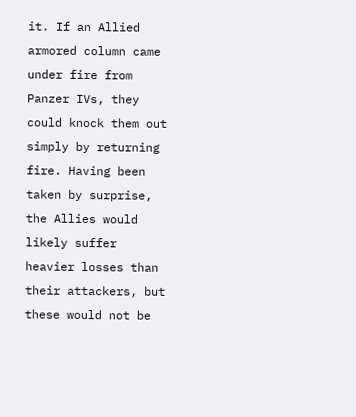it. If an Allied armored column came under fire from Panzer IVs, they could knock them out simply by returning fire. Having been taken by surprise, the Allies would likely suffer heavier losses than their attackers, but these would not be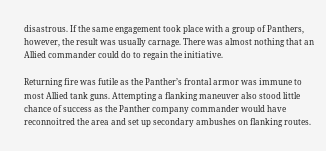disastrous. If the same engagement took place with a group of Panthers, however, the result was usually carnage. There was almost nothing that an Allied commander could do to regain the initiative.

Returning fire was futile as the Panther’s frontal armor was immune to most Allied tank guns. Attempting a flanking maneuver also stood little chance of success as the Panther company commander would have reconnoitred the area and set up secondary ambushes on flanking routes.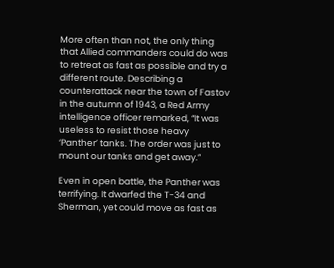More often than not, the only thing that Allied commanders could do was to retreat as fast as possible and try a different route. Describing a counterattack near the town of Fastov in the autumn of 1943, a Red Army intelligence officer remarked, “It was useless to resist those heavy ‘Panther’ tanks. The order was just to mount our tanks and get away.”

Even in open battle, the Panther was terrifying. It dwarfed the T-34 and Sherman, yet could move as fast as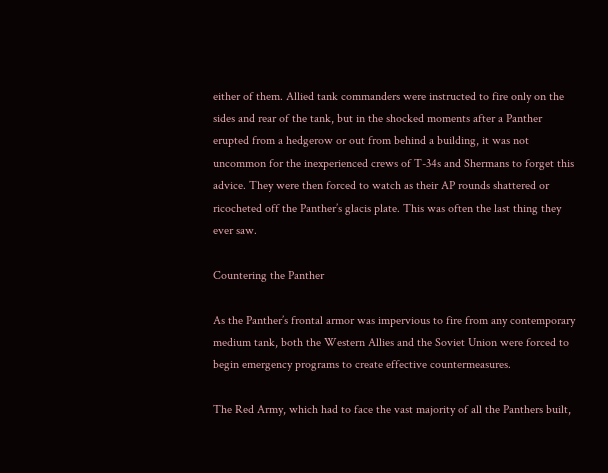either of them. Allied tank commanders were instructed to fire only on the sides and rear of the tank, but in the shocked moments after a Panther erupted from a hedgerow or out from behind a building, it was not uncommon for the inexperienced crews of T-34s and Shermans to forget this advice. They were then forced to watch as their AP rounds shattered or ricocheted off the Panther’s glacis plate. This was often the last thing they ever saw.

Countering the Panther

As the Panther’s frontal armor was impervious to fire from any contemporary medium tank, both the Western Allies and the Soviet Union were forced to begin emergency programs to create effective countermeasures.

The Red Army, which had to face the vast majority of all the Panthers built,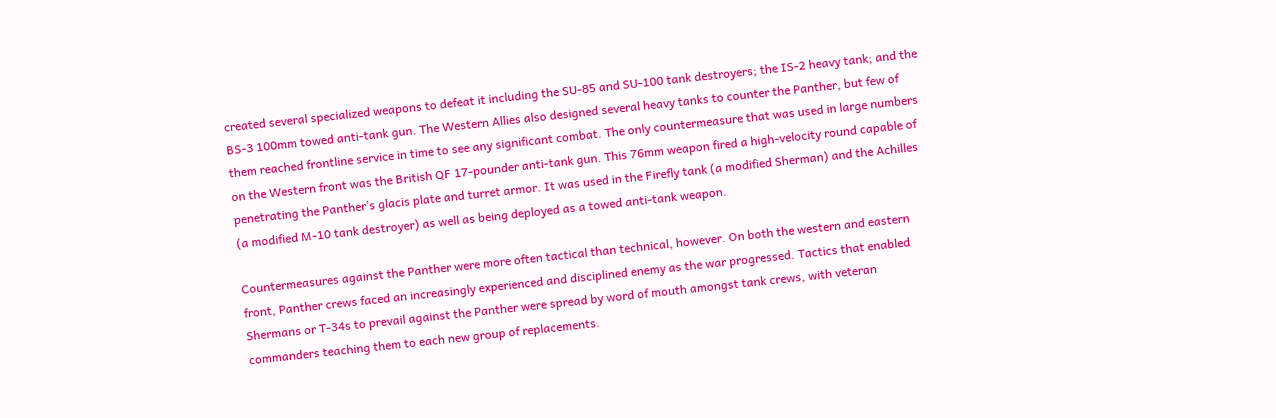created several specialized weapons to defeat it including the SU-85 and SU-100 tank destroyers; the IS-2 heavy tank; and the BS-3 100mm towed anti-tank gun. The Western Allies also designed several heavy tanks to counter the Panther, but few of them reached frontline service in time to see any significant combat. The only countermeasure that was used in large numbers on the Western front was the British QF 17-pounder anti-tank gun. This 76mm weapon fired a high-velocity round capable of penetrating the Panther’s glacis plate and turret armor. It was used in the Firefly tank (a modified Sherman) and the Achilles (a modified M-10 tank destroyer) as well as being deployed as a towed anti-tank weapon.

Countermeasures against the Panther were more often tactical than technical, however. On both the western and eastern front, Panther crews faced an increasingly experienced and disciplined enemy as the war progressed. Tactics that enabled Shermans or T-34s to prevail against the Panther were spread by word of mouth amongst tank crews, with veteran commanders teaching them to each new group of replacements.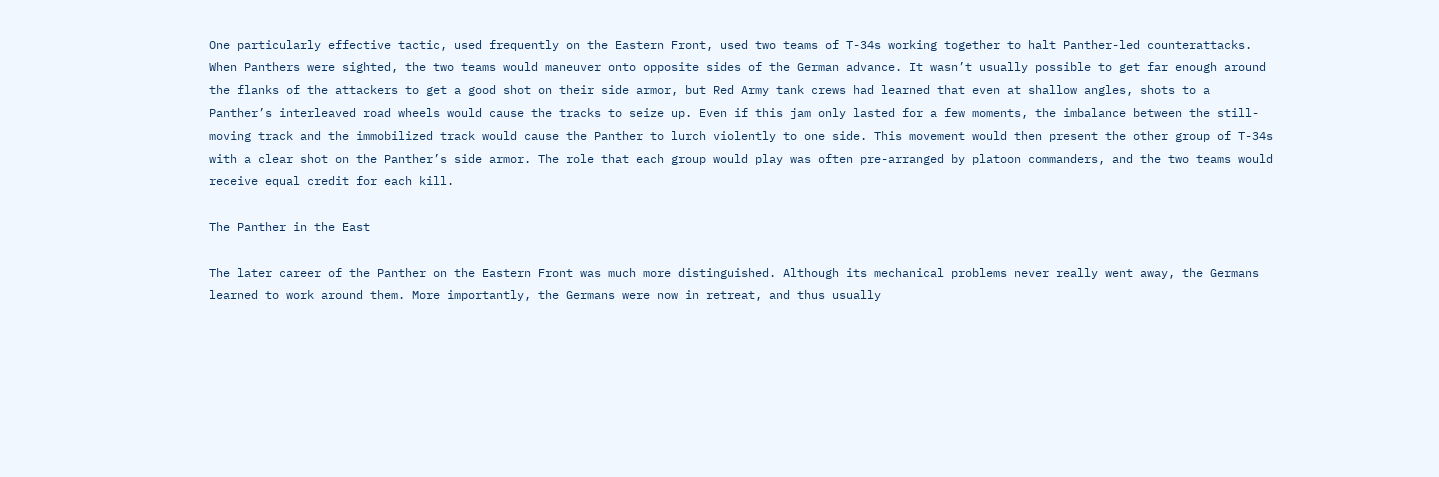One particularly effective tactic, used frequently on the Eastern Front, used two teams of T-34s working together to halt Panther-led counterattacks. When Panthers were sighted, the two teams would maneuver onto opposite sides of the German advance. It wasn’t usually possible to get far enough around the flanks of the attackers to get a good shot on their side armor, but Red Army tank crews had learned that even at shallow angles, shots to a Panther’s interleaved road wheels would cause the tracks to seize up. Even if this jam only lasted for a few moments, the imbalance between the still-moving track and the immobilized track would cause the Panther to lurch violently to one side. This movement would then present the other group of T-34s with a clear shot on the Panther’s side armor. The role that each group would play was often pre-arranged by platoon commanders, and the two teams would receive equal credit for each kill.

The Panther in the East

The later career of the Panther on the Eastern Front was much more distinguished. Although its mechanical problems never really went away, the Germans learned to work around them. More importantly, the Germans were now in retreat, and thus usually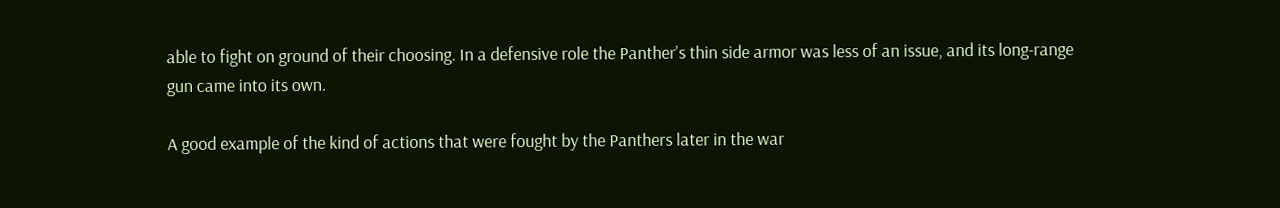able to fight on ground of their choosing. In a defensive role the Panther’s thin side armor was less of an issue, and its long-range gun came into its own.

A good example of the kind of actions that were fought by the Panthers later in the war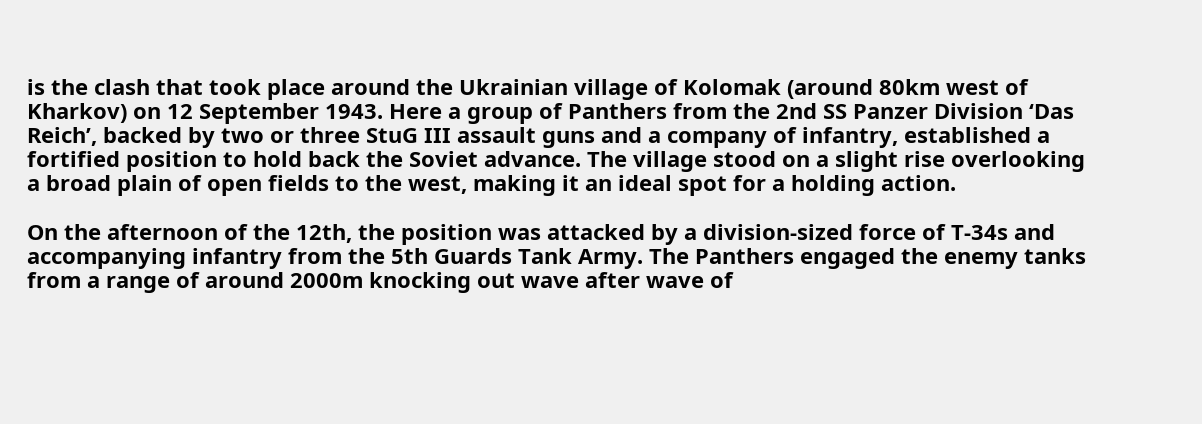is the clash that took place around the Ukrainian village of Kolomak (around 80km west of Kharkov) on 12 September 1943. Here a group of Panthers from the 2nd SS Panzer Division ‘Das Reich’, backed by two or three StuG III assault guns and a company of infantry, established a fortified position to hold back the Soviet advance. The village stood on a slight rise overlooking a broad plain of open fields to the west, making it an ideal spot for a holding action.

On the afternoon of the 12th, the position was attacked by a division-sized force of T-34s and accompanying infantry from the 5th Guards Tank Army. The Panthers engaged the enemy tanks from a range of around 2000m knocking out wave after wave of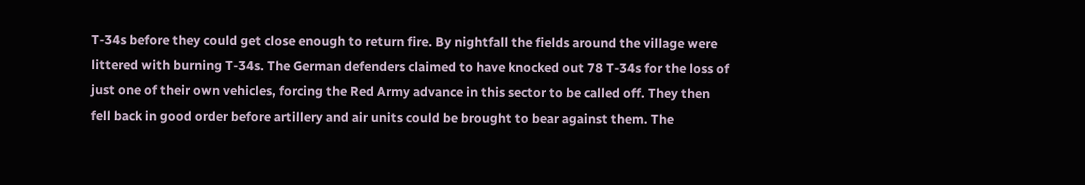T-34s before they could get close enough to return fire. By nightfall the fields around the village were littered with burning T-34s. The German defenders claimed to have knocked out 78 T-34s for the loss of just one of their own vehicles, forcing the Red Army advance in this sector to be called off. They then fell back in good order before artillery and air units could be brought to bear against them. The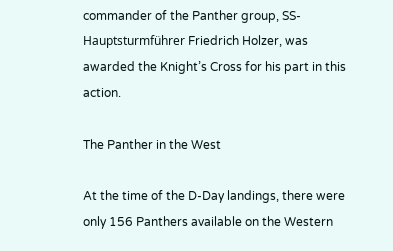commander of the Panther group, SS-Hauptsturmführer Friedrich Holzer, was awarded the Knight’s Cross for his part in this action.

The Panther in the West

At the time of the D-Day landings, there were only 156 Panthers available on the Western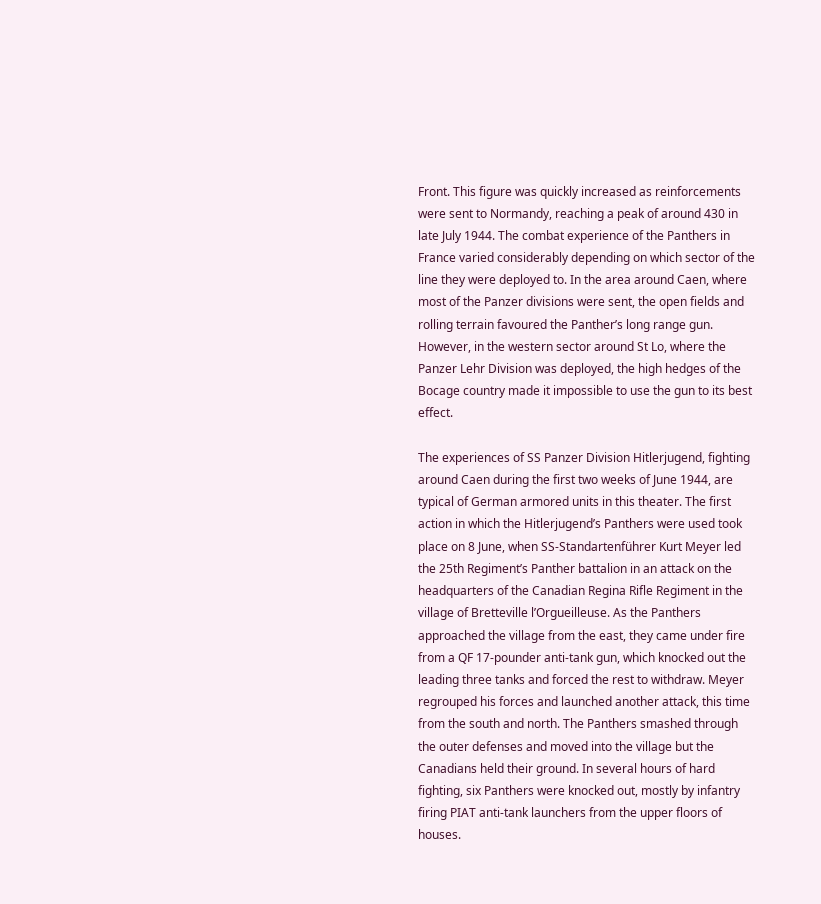Front. This figure was quickly increased as reinforcements were sent to Normandy, reaching a peak of around 430 in late July 1944. The combat experience of the Panthers in France varied considerably depending on which sector of the line they were deployed to. In the area around Caen, where most of the Panzer divisions were sent, the open fields and rolling terrain favoured the Panther’s long range gun. However, in the western sector around St Lo, where the Panzer Lehr Division was deployed, the high hedges of the Bocage country made it impossible to use the gun to its best effect.

The experiences of SS Panzer Division Hitlerjugend, fighting around Caen during the first two weeks of June 1944, are typical of German armored units in this theater. The first action in which the Hitlerjugend’s Panthers were used took place on 8 June, when SS-Standartenführer Kurt Meyer led the 25th Regiment’s Panther battalion in an attack on the headquarters of the Canadian Regina Rifle Regiment in the village of Bretteville l’Orgueilleuse. As the Panthers approached the village from the east, they came under fire from a QF 17-pounder anti-tank gun, which knocked out the leading three tanks and forced the rest to withdraw. Meyer regrouped his forces and launched another attack, this time from the south and north. The Panthers smashed through the outer defenses and moved into the village but the Canadians held their ground. In several hours of hard fighting, six Panthers were knocked out, mostly by infantry firing PIAT anti-tank launchers from the upper floors of houses.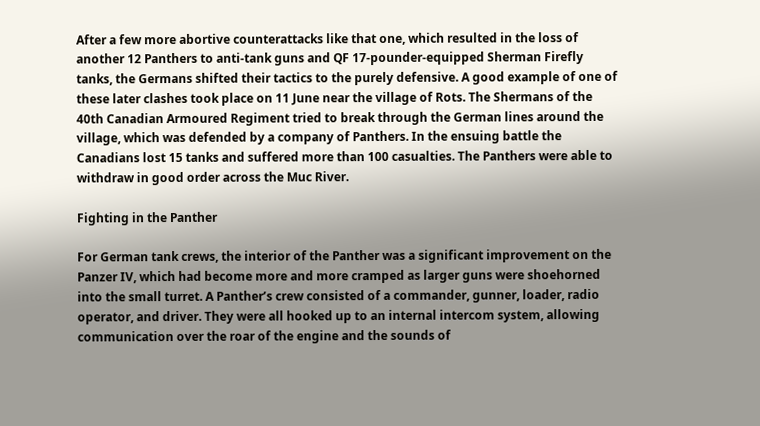After a few more abortive counterattacks like that one, which resulted in the loss of another 12 Panthers to anti-tank guns and QF 17-pounder-equipped Sherman Firefly tanks, the Germans shifted their tactics to the purely defensive. A good example of one of these later clashes took place on 11 June near the village of Rots. The Shermans of the 40th Canadian Armoured Regiment tried to break through the German lines around the village, which was defended by a company of Panthers. In the ensuing battle the Canadians lost 15 tanks and suffered more than 100 casualties. The Panthers were able to withdraw in good order across the Muc River.

Fighting in the Panther

For German tank crews, the interior of the Panther was a significant improvement on the Panzer IV, which had become more and more cramped as larger guns were shoehorned into the small turret. A Panther’s crew consisted of a commander, gunner, loader, radio operator, and driver. They were all hooked up to an internal intercom system, allowing communication over the roar of the engine and the sounds of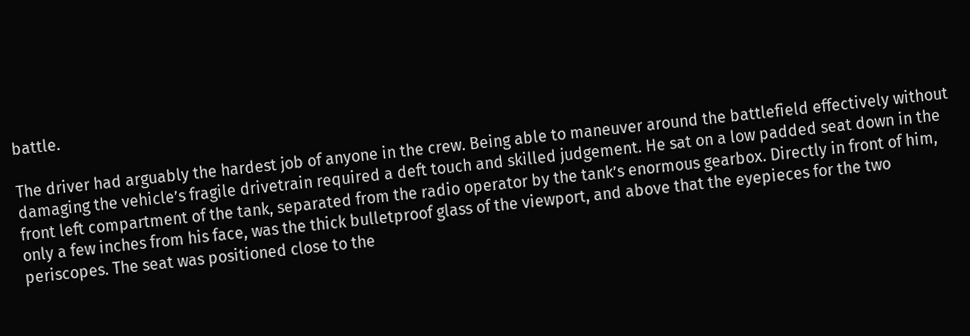battle.

The driver had arguably the hardest job of anyone in the crew. Being able to maneuver around the battlefield effectively without damaging the vehicle’s fragile drivetrain required a deft touch and skilled judgement. He sat on a low padded seat down in the front left compartment of the tank, separated from the radio operator by the tank’s enormous gearbox. Directly in front of him, only a few inches from his face, was the thick bulletproof glass of the viewport, and above that the eyepieces for the two periscopes. The seat was positioned close to the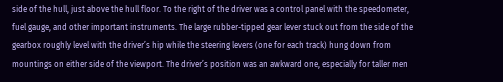side of the hull, just above the hull floor. To the right of the driver was a control panel with the speedometer, fuel gauge, and other important instruments. The large rubber-tipped gear lever stuck out from the side of the gearbox roughly level with the driver’s hip while the steering levers (one for each track) hung down from mountings on either side of the viewport. The driver’s position was an awkward one, especially for taller men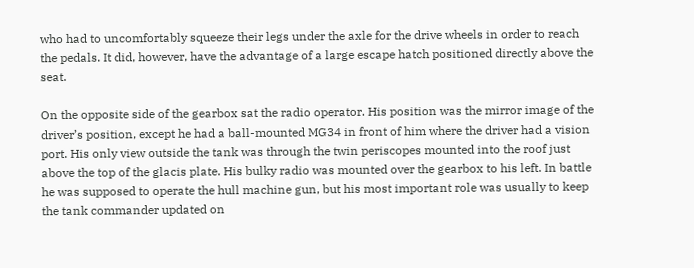who had to uncomfortably squeeze their legs under the axle for the drive wheels in order to reach the pedals. It did, however, have the advantage of a large escape hatch positioned directly above the seat.

On the opposite side of the gearbox sat the radio operator. His position was the mirror image of the driver’s position, except he had a ball-mounted MG34 in front of him where the driver had a vision port. His only view outside the tank was through the twin periscopes mounted into the roof just above the top of the glacis plate. His bulky radio was mounted over the gearbox to his left. In battle he was supposed to operate the hull machine gun, but his most important role was usually to keep the tank commander updated on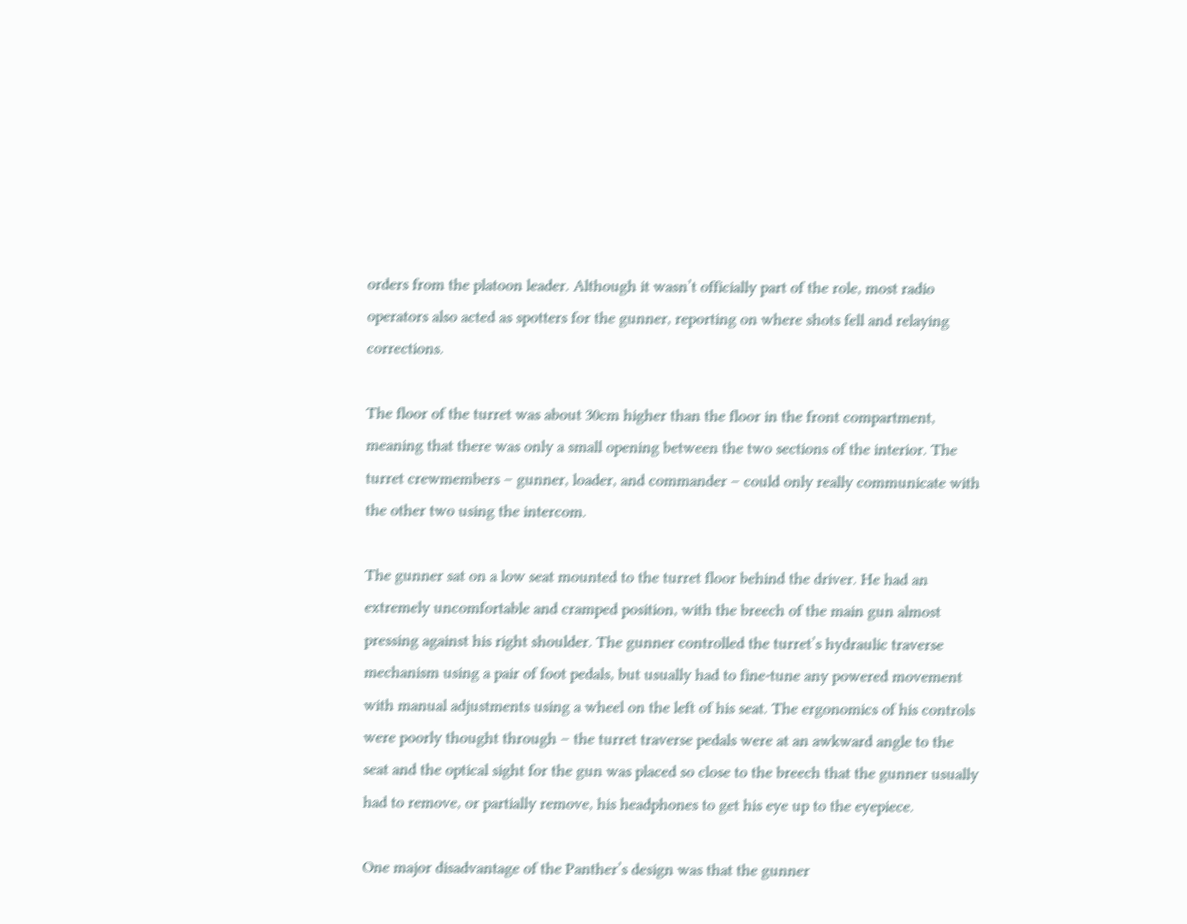orders from the platoon leader. Although it wasn’t officially part of the role, most radio operators also acted as spotters for the gunner, reporting on where shots fell and relaying corrections.

The floor of the turret was about 30cm higher than the floor in the front compartment, meaning that there was only a small opening between the two sections of the interior. The turret crewmembers – gunner, loader, and commander – could only really communicate with the other two using the intercom.

The gunner sat on a low seat mounted to the turret floor behind the driver. He had an extremely uncomfortable and cramped position, with the breech of the main gun almost pressing against his right shoulder. The gunner controlled the turret’s hydraulic traverse mechanism using a pair of foot pedals, but usually had to fine-tune any powered movement with manual adjustments using a wheel on the left of his seat. The ergonomics of his controls were poorly thought through – the turret traverse pedals were at an awkward angle to the seat and the optical sight for the gun was placed so close to the breech that the gunner usually had to remove, or partially remove, his headphones to get his eye up to the eyepiece.

One major disadvantage of the Panther’s design was that the gunner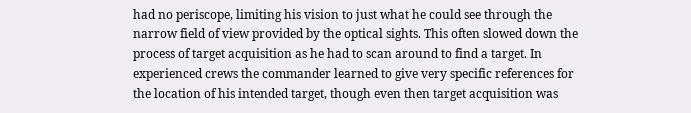had no periscope, limiting his vision to just what he could see through the narrow field of view provided by the optical sights. This often slowed down the process of target acquisition as he had to scan around to find a target. In experienced crews the commander learned to give very specific references for the location of his intended target, though even then target acquisition was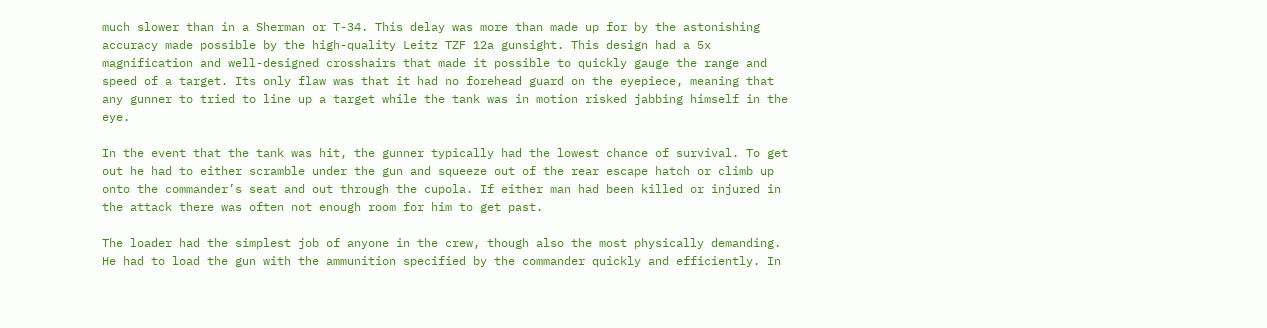much slower than in a Sherman or T-34. This delay was more than made up for by the astonishing accuracy made possible by the high-quality Leitz TZF 12a gunsight. This design had a 5x magnification and well-designed crosshairs that made it possible to quickly gauge the range and speed of a target. Its only flaw was that it had no forehead guard on the eyepiece, meaning that any gunner to tried to line up a target while the tank was in motion risked jabbing himself in the eye.

In the event that the tank was hit, the gunner typically had the lowest chance of survival. To get out he had to either scramble under the gun and squeeze out of the rear escape hatch or climb up onto the commander’s seat and out through the cupola. If either man had been killed or injured in the attack there was often not enough room for him to get past.

The loader had the simplest job of anyone in the crew, though also the most physically demanding. He had to load the gun with the ammunition specified by the commander quickly and efficiently. In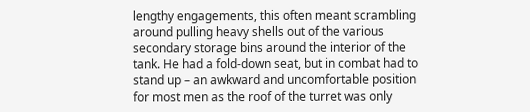lengthy engagements, this often meant scrambling around pulling heavy shells out of the various secondary storage bins around the interior of the tank. He had a fold-down seat, but in combat had to stand up – an awkward and uncomfortable position for most men as the roof of the turret was only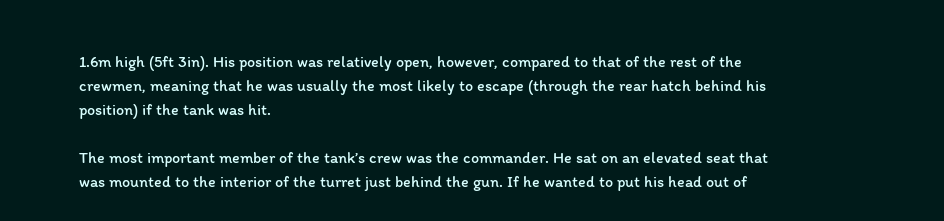1.6m high (5ft 3in). His position was relatively open, however, compared to that of the rest of the crewmen, meaning that he was usually the most likely to escape (through the rear hatch behind his position) if the tank was hit.

The most important member of the tank’s crew was the commander. He sat on an elevated seat that was mounted to the interior of the turret just behind the gun. If he wanted to put his head out of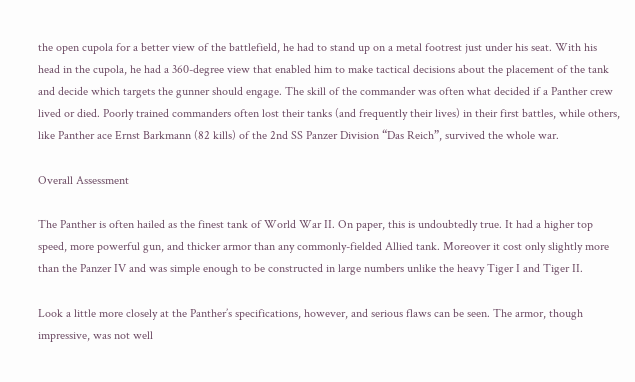the open cupola for a better view of the battlefield, he had to stand up on a metal footrest just under his seat. With his head in the cupola, he had a 360-degree view that enabled him to make tactical decisions about the placement of the tank and decide which targets the gunner should engage. The skill of the commander was often what decided if a Panther crew lived or died. Poorly trained commanders often lost their tanks (and frequently their lives) in their first battles, while others, like Panther ace Ernst Barkmann (82 kills) of the 2nd SS Panzer Division “Das Reich”, survived the whole war.

Overall Assessment

The Panther is often hailed as the finest tank of World War II. On paper, this is undoubtedly true. It had a higher top speed, more powerful gun, and thicker armor than any commonly-fielded Allied tank. Moreover it cost only slightly more than the Panzer IV and was simple enough to be constructed in large numbers unlike the heavy Tiger I and Tiger II.

Look a little more closely at the Panther’s specifications, however, and serious flaws can be seen. The armor, though impressive, was not well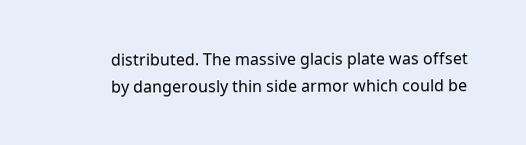distributed. The massive glacis plate was offset by dangerously thin side armor which could be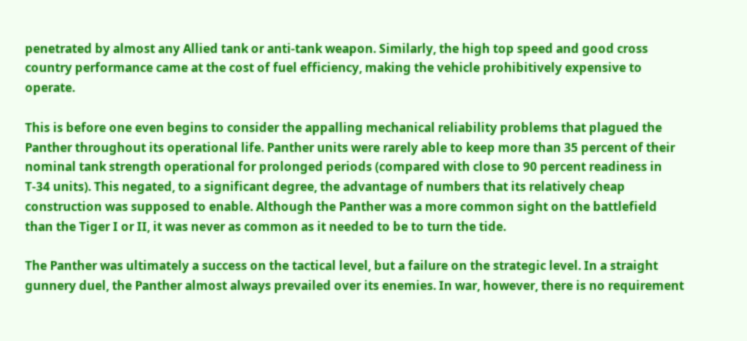penetrated by almost any Allied tank or anti-tank weapon. Similarly, the high top speed and good cross country performance came at the cost of fuel efficiency, making the vehicle prohibitively expensive to operate.

This is before one even begins to consider the appalling mechanical reliability problems that plagued the Panther throughout its operational life. Panther units were rarely able to keep more than 35 percent of their nominal tank strength operational for prolonged periods (compared with close to 90 percent readiness in T-34 units). This negated, to a significant degree, the advantage of numbers that its relatively cheap construction was supposed to enable. Although the Panther was a more common sight on the battlefield than the Tiger I or II, it was never as common as it needed to be to turn the tide.

The Panther was ultimately a success on the tactical level, but a failure on the strategic level. In a straight gunnery duel, the Panther almost always prevailed over its enemies. In war, however, there is no requirement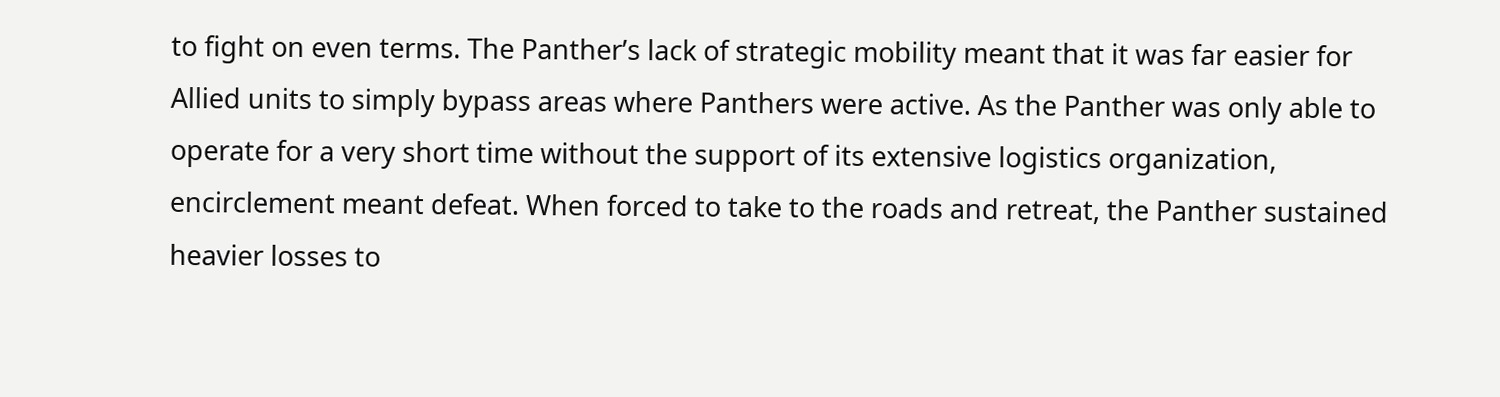to fight on even terms. The Panther’s lack of strategic mobility meant that it was far easier for Allied units to simply bypass areas where Panthers were active. As the Panther was only able to operate for a very short time without the support of its extensive logistics organization, encirclement meant defeat. When forced to take to the roads and retreat, the Panther sustained heavier losses to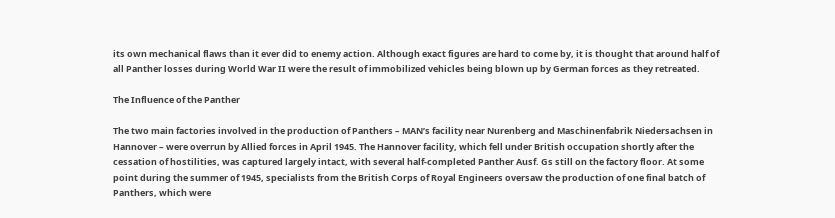its own mechanical flaws than it ever did to enemy action. Although exact figures are hard to come by, it is thought that around half of all Panther losses during World War II were the result of immobilized vehicles being blown up by German forces as they retreated.

The Influence of the Panther

The two main factories involved in the production of Panthers – MAN’s facility near Nurenberg and Maschinenfabrik Niedersachsen in Hannover – were overrun by Allied forces in April 1945. The Hannover facility, which fell under British occupation shortly after the cessation of hostilities, was captured largely intact, with several half-completed Panther Ausf. Gs still on the factory floor. At some point during the summer of 1945, specialists from the British Corps of Royal Engineers oversaw the production of one final batch of Panthers, which were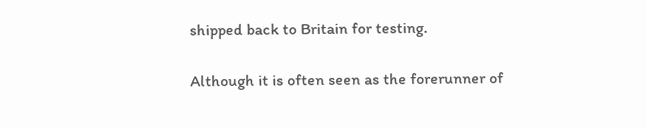shipped back to Britain for testing.

Although it is often seen as the forerunner of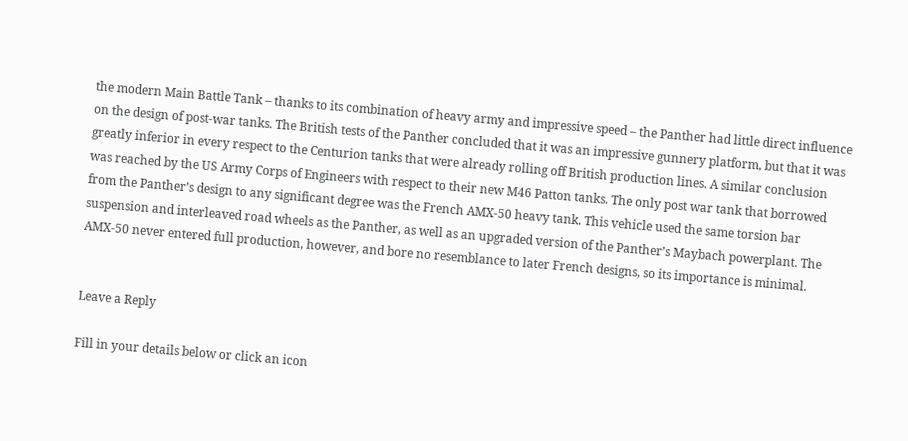the modern Main Battle Tank – thanks to its combination of heavy army and impressive speed – the Panther had little direct influence on the design of post-war tanks. The British tests of the Panther concluded that it was an impressive gunnery platform, but that it was greatly inferior in every respect to the Centurion tanks that were already rolling off British production lines. A similar conclusion was reached by the US Army Corps of Engineers with respect to their new M46 Patton tanks. The only post war tank that borrowed from the Panther’s design to any significant degree was the French AMX-50 heavy tank. This vehicle used the same torsion bar suspension and interleaved road wheels as the Panther, as well as an upgraded version of the Panther’s Maybach powerplant. The AMX-50 never entered full production, however, and bore no resemblance to later French designs, so its importance is minimal.


Leave a Reply

Fill in your details below or click an icon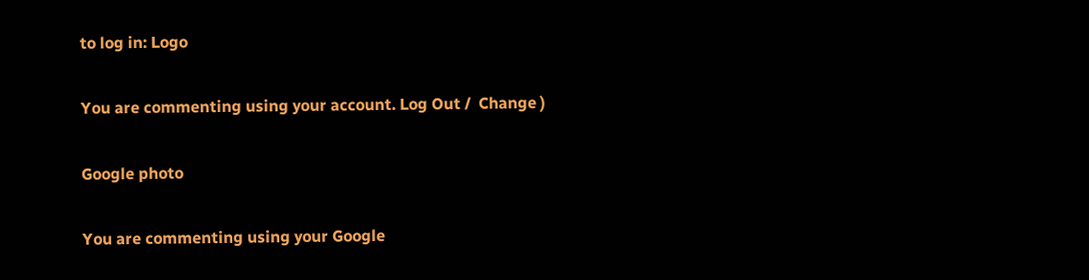to log in: Logo

You are commenting using your account. Log Out /  Change )

Google photo

You are commenting using your Google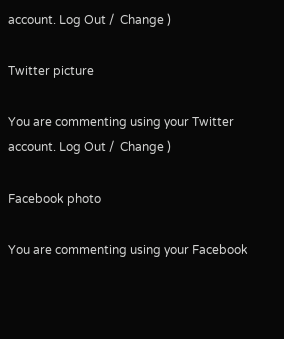account. Log Out /  Change )

Twitter picture

You are commenting using your Twitter account. Log Out /  Change )

Facebook photo

You are commenting using your Facebook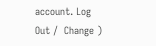account. Log Out /  Change )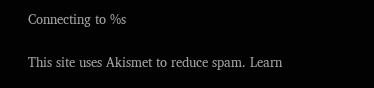Connecting to %s

This site uses Akismet to reduce spam. Learn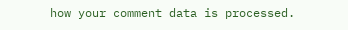how your comment data is processed.